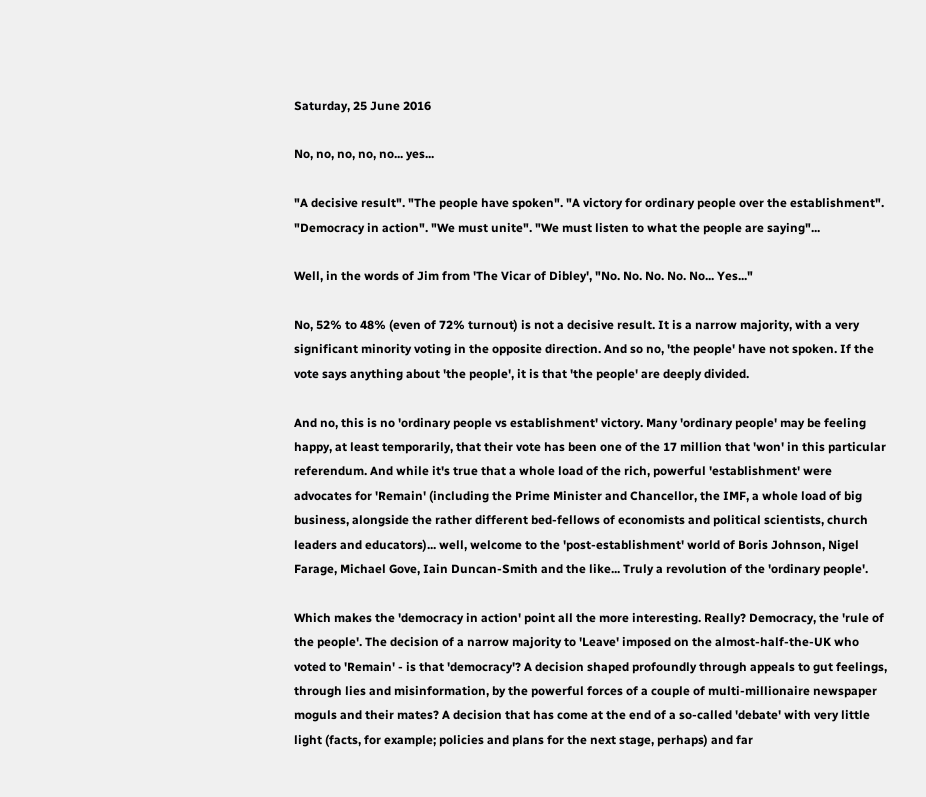Saturday, 25 June 2016

No, no, no, no, no... yes...

"A decisive result". "The people have spoken". "A victory for ordinary people over the establishment". "Democracy in action". "We must unite". "We must listen to what the people are saying"...

Well, in the words of Jim from 'The Vicar of Dibley', "No. No. No. No. No... Yes..."

No, 52% to 48% (even of 72% turnout) is not a decisive result. It is a narrow majority, with a very significant minority voting in the opposite direction. And so no, 'the people' have not spoken. If the vote says anything about 'the people', it is that 'the people' are deeply divided.

And no, this is no 'ordinary people vs establishment' victory. Many 'ordinary people' may be feeling happy, at least temporarily, that their vote has been one of the 17 million that 'won' in this particular referendum. And while it's true that a whole load of the rich, powerful 'establishment' were advocates for 'Remain' (including the Prime Minister and Chancellor, the IMF, a whole load of big business, alongside the rather different bed-fellows of economists and political scientists, church leaders and educators)... well, welcome to the 'post-establishment' world of Boris Johnson, Nigel Farage, Michael Gove, Iain Duncan-Smith and the like... Truly a revolution of the 'ordinary people'.

Which makes the 'democracy in action' point all the more interesting. Really? Democracy, the 'rule of the people'. The decision of a narrow majority to 'Leave' imposed on the almost-half-the-UK who voted to 'Remain' - is that 'democracy'? A decision shaped profoundly through appeals to gut feelings, through lies and misinformation, by the powerful forces of a couple of multi-millionaire newspaper moguls and their mates? A decision that has come at the end of a so-called 'debate' with very little light (facts, for example; policies and plans for the next stage, perhaps) and far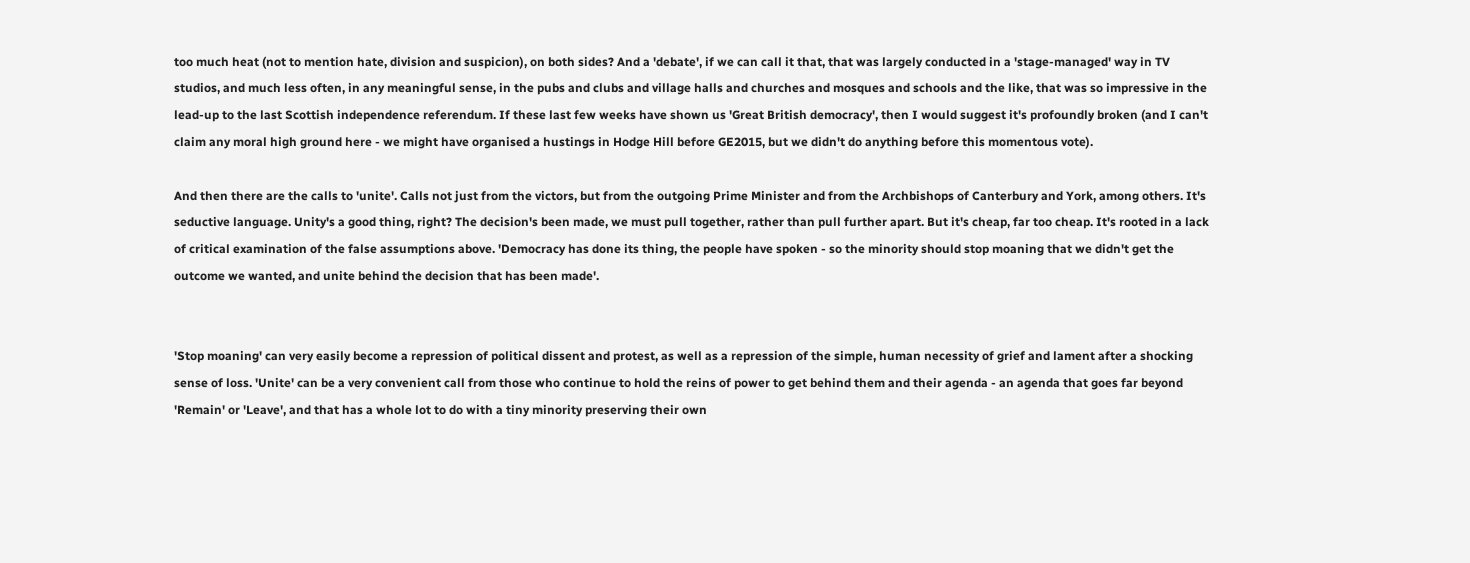too much heat (not to mention hate, division and suspicion), on both sides? And a 'debate', if we can call it that, that was largely conducted in a 'stage-managed' way in TV studios, and much less often, in any meaningful sense, in the pubs and clubs and village halls and churches and mosques and schools and the like, that was so impressive in the lead-up to the last Scottish independence referendum. If these last few weeks have shown us 'Great British democracy', then I would suggest it's profoundly broken (and I can't claim any moral high ground here - we might have organised a hustings in Hodge Hill before GE2015, but we didn't do anything before this momentous vote).

And then there are the calls to 'unite'. Calls not just from the victors, but from the outgoing Prime Minister and from the Archbishops of Canterbury and York, among others. It's seductive language. Unity's a good thing, right? The decision's been made, we must pull together, rather than pull further apart. But it's cheap, far too cheap. It's rooted in a lack of critical examination of the false assumptions above. 'Democracy has done its thing, the people have spoken - so the minority should stop moaning that we didn't get the outcome we wanted, and unite behind the decision that has been made'.


'Stop moaning' can very easily become a repression of political dissent and protest, as well as a repression of the simple, human necessity of grief and lament after a shocking sense of loss. 'Unite' can be a very convenient call from those who continue to hold the reins of power to get behind them and their agenda - an agenda that goes far beyond 'Remain' or 'Leave', and that has a whole lot to do with a tiny minority preserving their own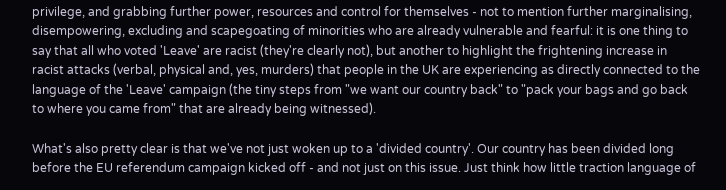privilege, and grabbing further power, resources and control for themselves - not to mention further marginalising, disempowering, excluding and scapegoating of minorities who are already vulnerable and fearful: it is one thing to say that all who voted 'Leave' are racist (they're clearly not), but another to highlight the frightening increase in racist attacks (verbal, physical and, yes, murders) that people in the UK are experiencing as directly connected to the language of the 'Leave' campaign (the tiny steps from "we want our country back" to "pack your bags and go back to where you came from" that are already being witnessed).

What's also pretty clear is that we've not just woken up to a 'divided country'. Our country has been divided long before the EU referendum campaign kicked off - and not just on this issue. Just think how little traction language of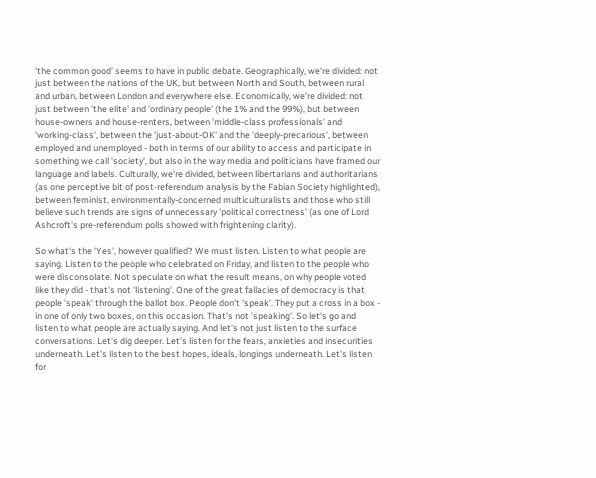'the common good' seems to have in public debate. Geographically, we're divided: not just between the nations of the UK, but between North and South, between rural and urban, between London and everywhere else. Economically, we're divided: not just between 'the elite' and 'ordinary people' (the 1% and the 99%), but between house-owners and house-renters, between 'middle-class professionals' and 'working-class', between the 'just-about-OK' and the 'deeply-precarious', between employed and unemployed - both in terms of our ability to access and participate in something we call 'society', but also in the way media and politicians have framed our language and labels. Culturally, we're divided, between libertarians and authoritarians (as one perceptive bit of post-referendum analysis by the Fabian Society highlighted), between feminist, environmentally-concerned multiculturalists and those who still believe such trends are signs of unnecessary 'political correctness' (as one of Lord Ashcroft's pre-referendum polls showed with frightening clarity).

So what's the 'Yes', however qualified? We must listen. Listen to what people are saying. Listen to the people who celebrated on Friday, and listen to the people who were disconsolate. Not speculate on what the result means, on why people voted like they did - that's not 'listening'. One of the great fallacies of democracy is that people 'speak' through the ballot box. People don't 'speak'. They put a cross in a box - in one of only two boxes, on this occasion. That's not 'speaking'. So let's go and listen to what people are actually saying. And let's not just listen to the surface conversations. Let's dig deeper. Let's listen for the fears, anxieties and insecurities underneath. Let's listen to the best hopes, ideals, longings underneath. Let's listen for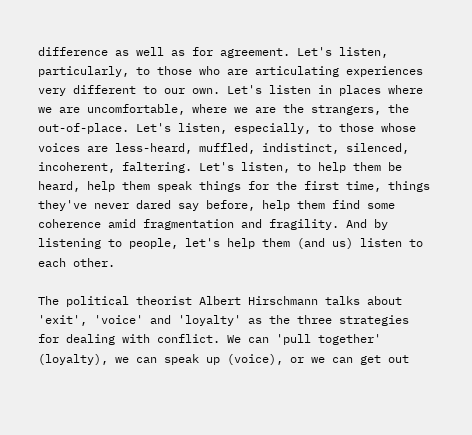difference as well as for agreement. Let's listen, particularly, to those who are articulating experiences very different to our own. Let's listen in places where we are uncomfortable, where we are the strangers, the out-of-place. Let's listen, especially, to those whose voices are less-heard, muffled, indistinct, silenced, incoherent, faltering. Let's listen, to help them be heard, help them speak things for the first time, things they've never dared say before, help them find some coherence amid fragmentation and fragility. And by listening to people, let's help them (and us) listen to each other.

The political theorist Albert Hirschmann talks about 'exit', 'voice' and 'loyalty' as the three strategies for dealing with conflict. We can 'pull together' (loyalty), we can speak up (voice), or we can get out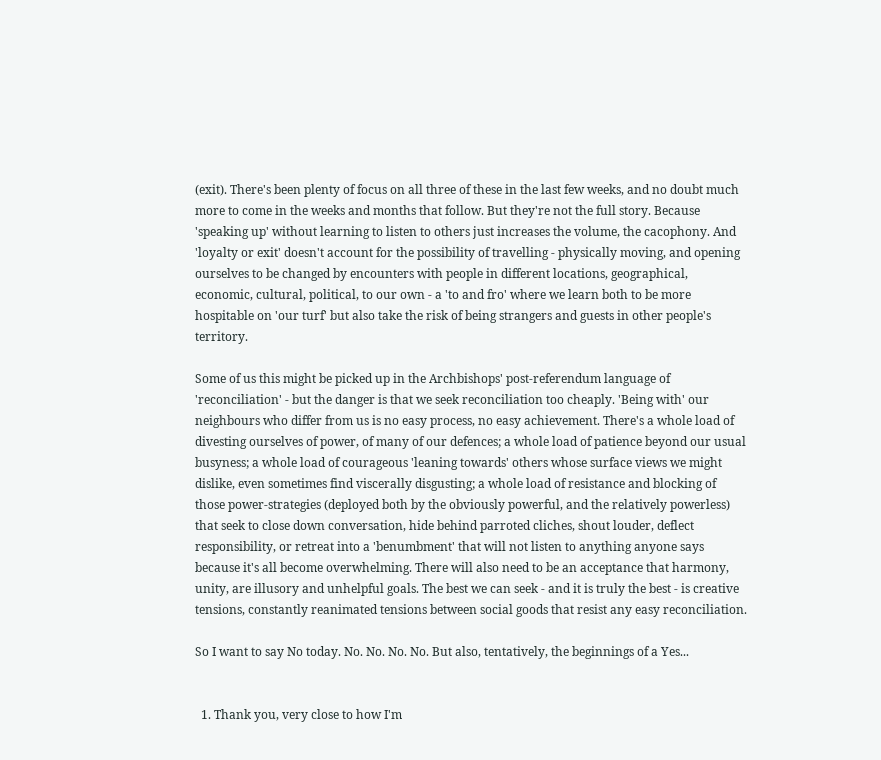(exit). There's been plenty of focus on all three of these in the last few weeks, and no doubt much more to come in the weeks and months that follow. But they're not the full story. Because 'speaking up' without learning to listen to others just increases the volume, the cacophony. And 'loyalty or exit' doesn't account for the possibility of travelling - physically moving, and opening ourselves to be changed by encounters with people in different locations, geographical, economic, cultural, political, to our own - a 'to and fro' where we learn both to be more hospitable on 'our turf' but also take the risk of being strangers and guests in other people's territory.

Some of us this might be picked up in the Archbishops' post-referendum language of 'reconciliation' - but the danger is that we seek reconciliation too cheaply. 'Being with' our neighbours who differ from us is no easy process, no easy achievement. There's a whole load of divesting ourselves of power, of many of our defences; a whole load of patience beyond our usual busyness; a whole load of courageous 'leaning towards' others whose surface views we might dislike, even sometimes find viscerally disgusting; a whole load of resistance and blocking of those power-strategies (deployed both by the obviously powerful, and the relatively powerless) that seek to close down conversation, hide behind parroted cliches, shout louder, deflect responsibility, or retreat into a 'benumbment' that will not listen to anything anyone says because it's all become overwhelming. There will also need to be an acceptance that harmony, unity, are illusory and unhelpful goals. The best we can seek - and it is truly the best - is creative tensions, constantly reanimated tensions between social goods that resist any easy reconciliation.

So I want to say No today. No. No. No. No. But also, tentatively, the beginnings of a Yes...


  1. Thank you, very close to how I'm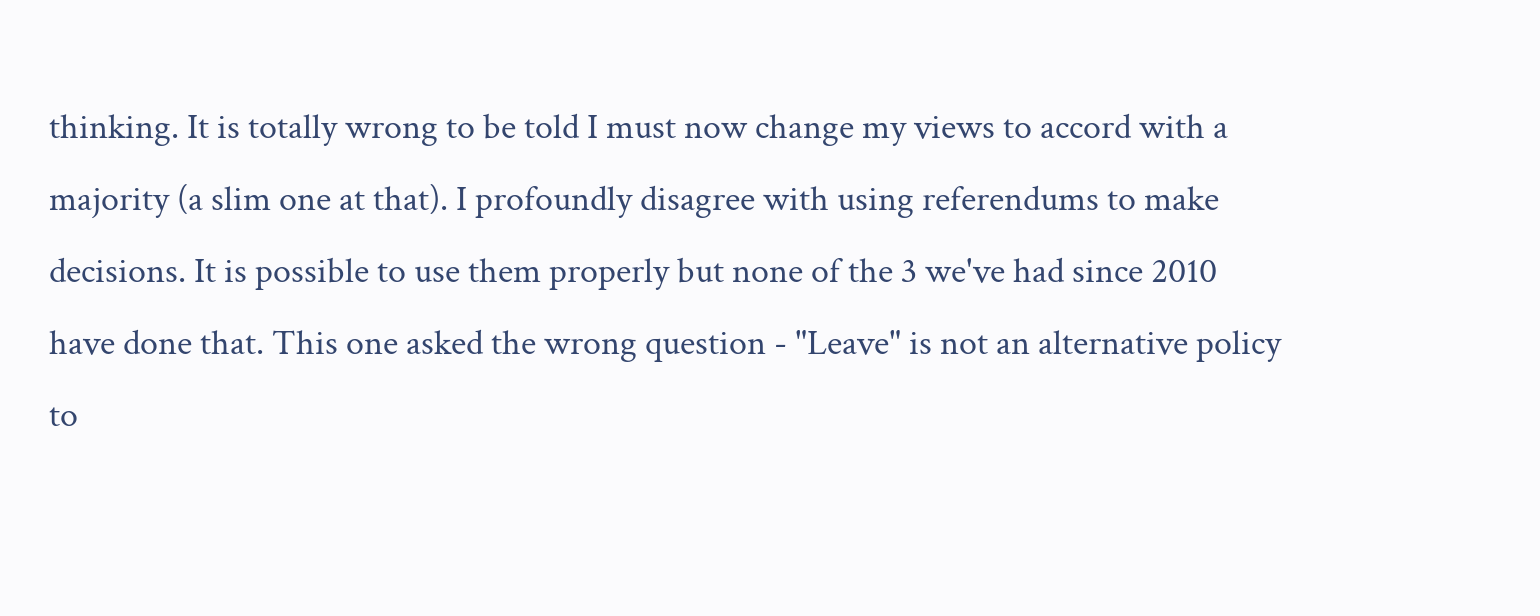thinking. It is totally wrong to be told I must now change my views to accord with a majority (a slim one at that). I profoundly disagree with using referendums to make decisions. It is possible to use them properly but none of the 3 we've had since 2010 have done that. This one asked the wrong question - "Leave" is not an alternative policy to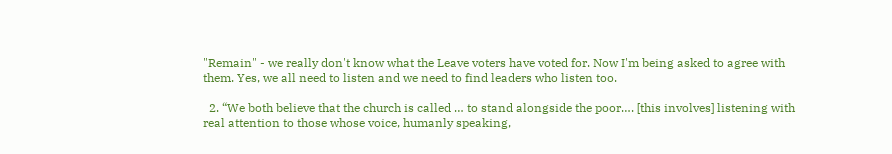"Remain" - we really don't know what the Leave voters have voted for. Now I'm being asked to agree with them. Yes, we all need to listen and we need to find leaders who listen too.

  2. “We both believe that the church is called … to stand alongside the poor…. [this involves] listening with real attention to those whose voice, humanly speaking,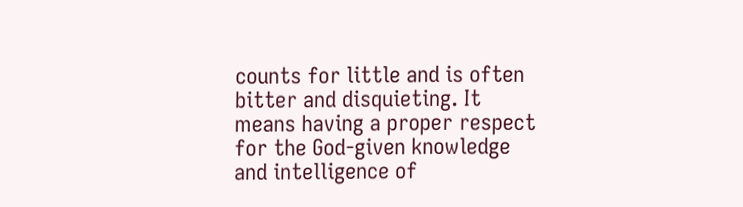counts for little and is often bitter and disquieting. It means having a proper respect for the God-given knowledge and intelligence of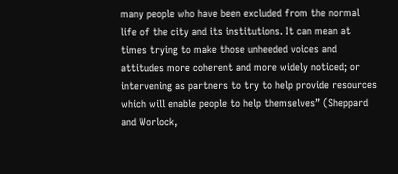many people who have been excluded from the normal life of the city and its institutions. It can mean at times trying to make those unheeded voices and attitudes more coherent and more widely noticed; or intervening as partners to try to help provide resources which will enable people to help themselves” (Sheppard and Worlock,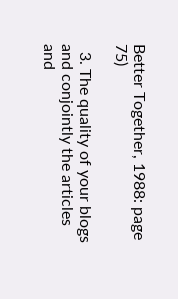Better Together, 1988: page 75)

  3. The quality of your blogs and conjointly the articles and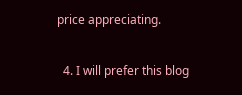price appreciating.

  4. I will prefer this blog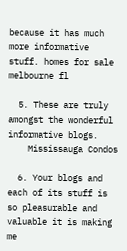because it has much more informative stuff. homes for sale melbourne fl

  5. These are truly amongst the wonderful informative blogs.
    Mississauga Condos

  6. Your blogs and each of its stuff is so pleasurable and valuable it is making me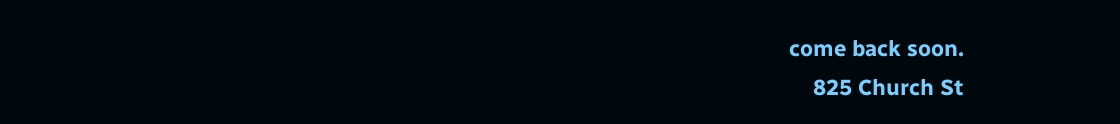come back soon.
    825 Church St